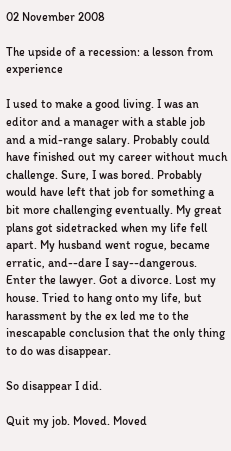02 November 2008

The upside of a recession: a lesson from experience

I used to make a good living. I was an editor and a manager with a stable job and a mid-range salary. Probably could have finished out my career without much challenge. Sure, I was bored. Probably would have left that job for something a bit more challenging eventually. My great plans got sidetracked when my life fell apart. My husband went rogue, became erratic, and--dare I say--dangerous. Enter the lawyer. Got a divorce. Lost my house. Tried to hang onto my life, but harassment by the ex led me to the inescapable conclusion that the only thing to do was disappear.

So disappear I did.

Quit my job. Moved. Moved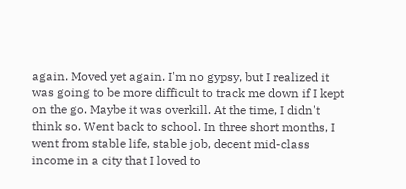again. Moved yet again. I'm no gypsy, but I realized it was going to be more difficult to track me down if I kept on the go. Maybe it was overkill. At the time, I didn't think so. Went back to school. In three short months, I went from stable life, stable job, decent mid-class income in a city that I loved to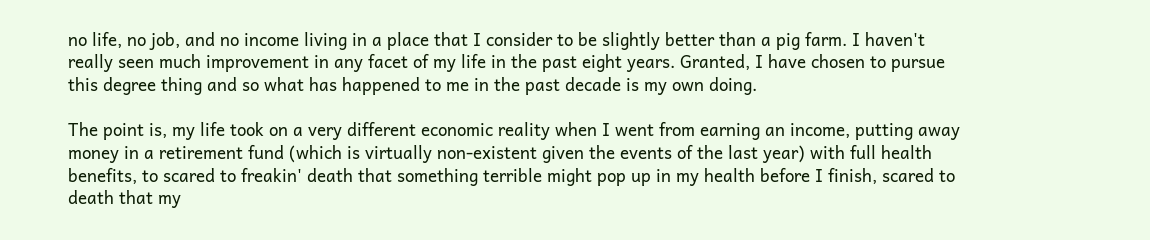no life, no job, and no income living in a place that I consider to be slightly better than a pig farm. I haven't really seen much improvement in any facet of my life in the past eight years. Granted, I have chosen to pursue this degree thing and so what has happened to me in the past decade is my own doing.

The point is, my life took on a very different economic reality when I went from earning an income, putting away money in a retirement fund (which is virtually non-existent given the events of the last year) with full health benefits, to scared to freakin' death that something terrible might pop up in my health before I finish, scared to death that my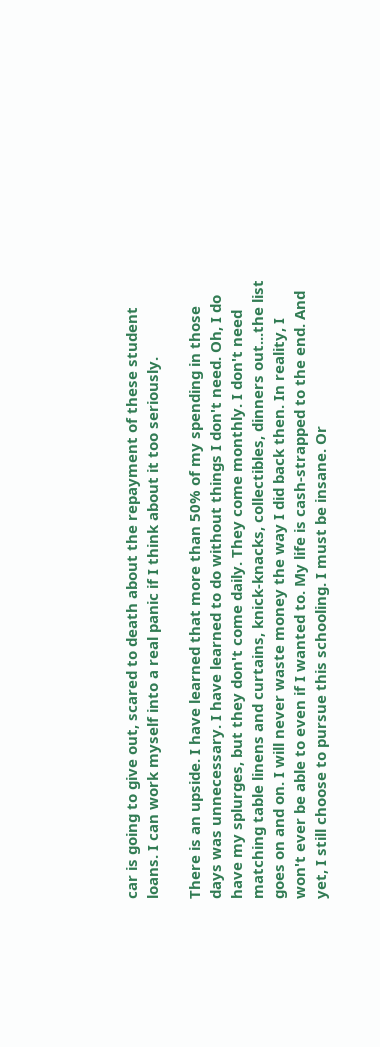car is going to give out, scared to death about the repayment of these student loans. I can work myself into a real panic if I think about it too seriously.

There is an upside. I have learned that more than 50% of my spending in those days was unnecessary. I have learned to do without things I don't need. Oh, I do have my splurges, but they don't come daily. They come monthly. I don't need matching table linens and curtains, knick-knacks, collectibles, dinners out...the list goes on and on. I will never waste money the way I did back then. In reality, I won't ever be able to even if I wanted to. My life is cash-strapped to the end. And yet, I still choose to pursue this schooling. I must be insane. Or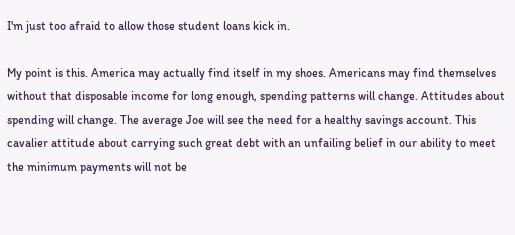I'm just too afraid to allow those student loans kick in.

My point is this. America may actually find itself in my shoes. Americans may find themselves without that disposable income for long enough, spending patterns will change. Attitudes about spending will change. The average Joe will see the need for a healthy savings account. This cavalier attitude about carrying such great debt with an unfailing belief in our ability to meet the minimum payments will not be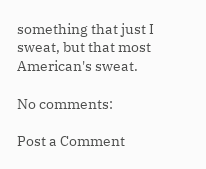something that just I sweat, but that most American's sweat.

No comments:

Post a Comment